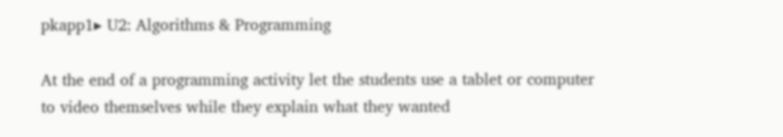pkapp1▸ U2: Algorithms & Programming

At the end of a programming activity let the students use a tablet or computer to video themselves while they explain what they wanted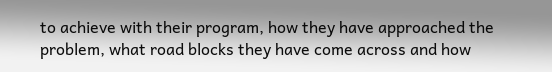to achieve with their program, how they have approached the problem, what road blocks they have come across and how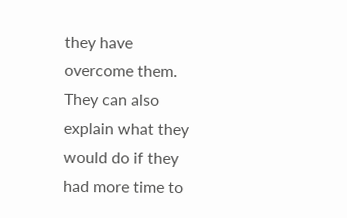they have overcome them. They can also explain what they would do if they had more time to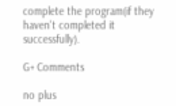complete the program(if they haven't completed it successfully).

G+ Comments

no plus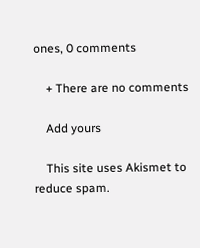ones, 0 comments

    + There are no comments

    Add yours

    This site uses Akismet to reduce spam.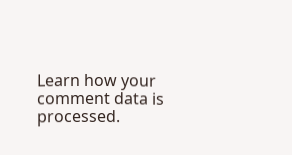Learn how your comment data is processed.